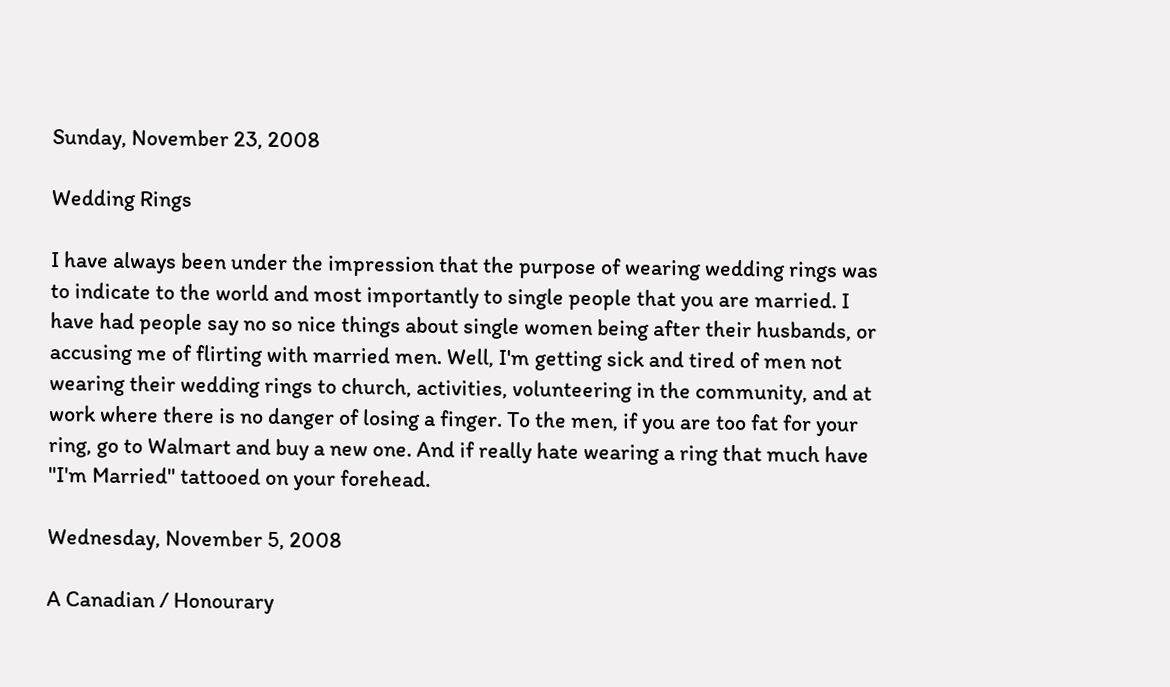Sunday, November 23, 2008

Wedding Rings

I have always been under the impression that the purpose of wearing wedding rings was to indicate to the world and most importantly to single people that you are married. I have had people say no so nice things about single women being after their husbands, or accusing me of flirting with married men. Well, I'm getting sick and tired of men not wearing their wedding rings to church, activities, volunteering in the community, and at work where there is no danger of losing a finger. To the men, if you are too fat for your ring, go to Walmart and buy a new one. And if really hate wearing a ring that much have "I'm Married" tattooed on your forehead.

Wednesday, November 5, 2008

A Canadian / Honourary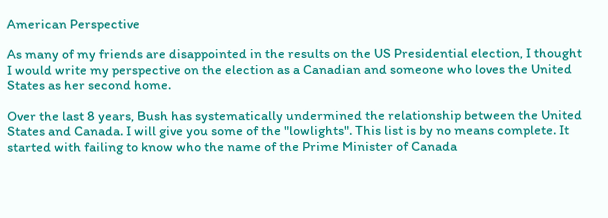American Perspective

As many of my friends are disappointed in the results on the US Presidential election, I thought I would write my perspective on the election as a Canadian and someone who loves the United States as her second home.

Over the last 8 years, Bush has systematically undermined the relationship between the United States and Canada. I will give you some of the "lowlights". This list is by no means complete. It started with failing to know who the name of the Prime Minister of Canada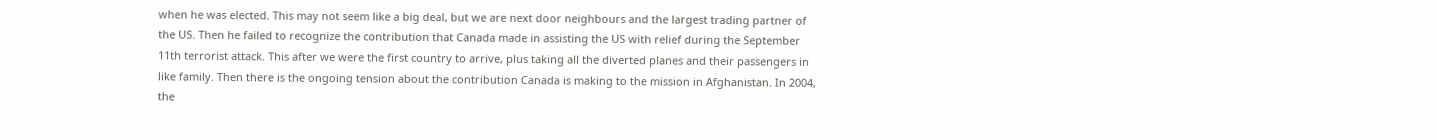when he was elected. This may not seem like a big deal, but we are next door neighbours and the largest trading partner of the US. Then he failed to recognize the contribution that Canada made in assisting the US with relief during the September 11th terrorist attack. This after we were the first country to arrive, plus taking all the diverted planes and their passengers in like family. Then there is the ongoing tension about the contribution Canada is making to the mission in Afghanistan. In 2004, the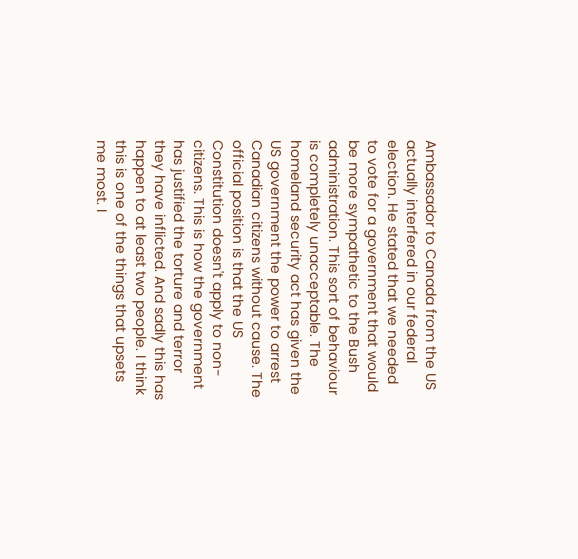Ambassador to Canada from the US actually interfered in our federal election. He stated that we needed to vote for a government that would be more sympathetic to the Bush administration. This sort of behaviour is completely unacceptable. The homeland security act has given the US government the power to arrest Canadian citizens without cause. The official position is that the US Constitution doesn't apply to non-citizens. This is how the government has justified the torture and terror they have inflicted. And sadly this has happen to at least two people. I think this is one of the things that upsets me most. I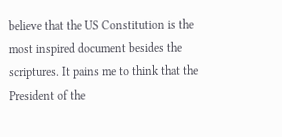believe that the US Constitution is the most inspired document besides the scriptures. It pains me to think that the President of the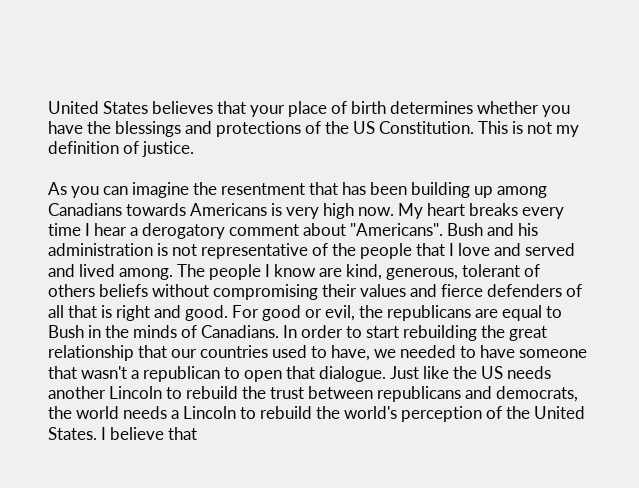United States believes that your place of birth determines whether you have the blessings and protections of the US Constitution. This is not my definition of justice.

As you can imagine the resentment that has been building up among Canadians towards Americans is very high now. My heart breaks every time I hear a derogatory comment about "Americans". Bush and his administration is not representative of the people that I love and served and lived among. The people I know are kind, generous, tolerant of others beliefs without compromising their values and fierce defenders of all that is right and good. For good or evil, the republicans are equal to Bush in the minds of Canadians. In order to start rebuilding the great relationship that our countries used to have, we needed to have someone that wasn't a republican to open that dialogue. Just like the US needs another Lincoln to rebuild the trust between republicans and democrats, the world needs a Lincoln to rebuild the world's perception of the United States. I believe that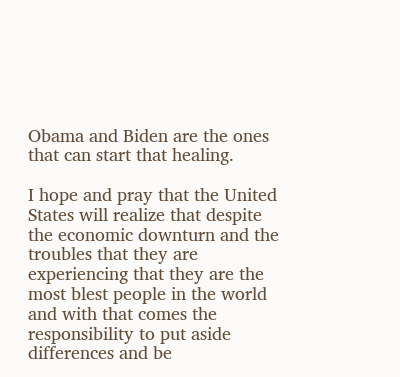Obama and Biden are the ones that can start that healing.

I hope and pray that the United States will realize that despite the economic downturn and the troubles that they are experiencing that they are the most blest people in the world and with that comes the responsibility to put aside differences and be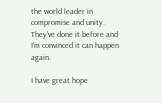the world leader in compromise and unity. They've done it before and I'm convinced it can happen again.

I have great hope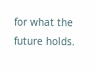for what the future holds.